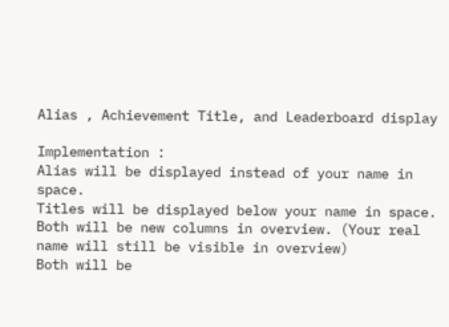Alias , Achievement Title, and Leaderboard display

Implementation :
Alias will be displayed instead of your name in space.
Titles will be displayed below your name in space.
Both will be new columns in overview. (Your real name will still be visible in overview)
Both will be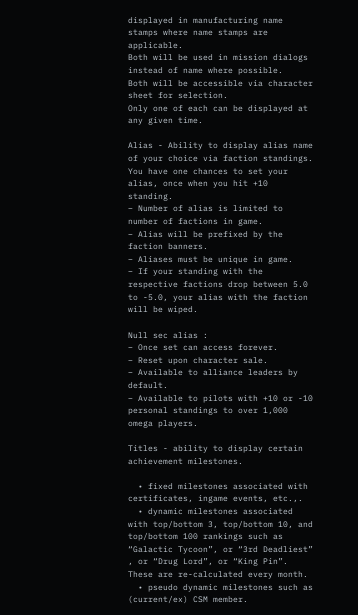displayed in manufacturing name stamps where name stamps are applicable.
Both will be used in mission dialogs instead of name where possible.
Both will be accessible via character sheet for selection.
Only one of each can be displayed at any given time.

Alias - Ability to display alias name of your choice via faction standings. You have one chances to set your alias, once when you hit +10 standing.
– Number of alias is limited to number of factions in game.
– Alias will be prefixed by the faction banners.
– Aliases must be unique in game.
– If your standing with the respective factions drop between 5.0 to -5.0, your alias with the faction will be wiped.

Null sec alias :
– Once set can access forever.
– Reset upon character sale.
– Available to alliance leaders by default.
– Available to pilots with +10 or -10 personal standings to over 1,000 omega players.

Titles - ability to display certain achievement milestones.

  • fixed milestones associated with certificates, ingame events, etc.,.
  • dynamic milestones associated with top/bottom 3, top/bottom 10, and top/bottom 100 rankings such as “Galactic Tycoon”, or “3rd Deadliest” , or “Drug Lord”, or “King Pin”. These are re-calculated every month.
  • pseudo dynamic milestones such as (current/ex) CSM member.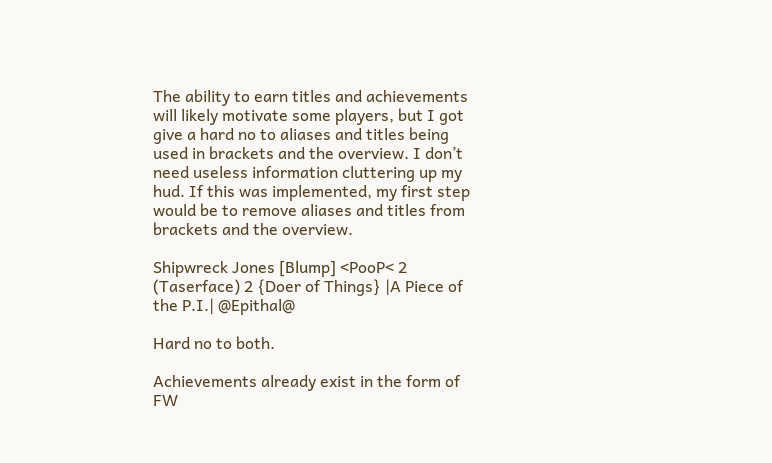The ability to earn titles and achievements will likely motivate some players, but I got give a hard no to aliases and titles being used in brackets and the overview. I don’t need useless information cluttering up my hud. If this was implemented, my first step would be to remove aliases and titles from brackets and the overview.

Shipwreck Jones [Blump] <PooP< 2 (Taserface) 2 {Doer of Things} |A Piece of the P.I.| @Epithal@

Hard no to both.

Achievements already exist in the form of FW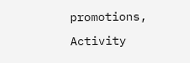promotions, Activity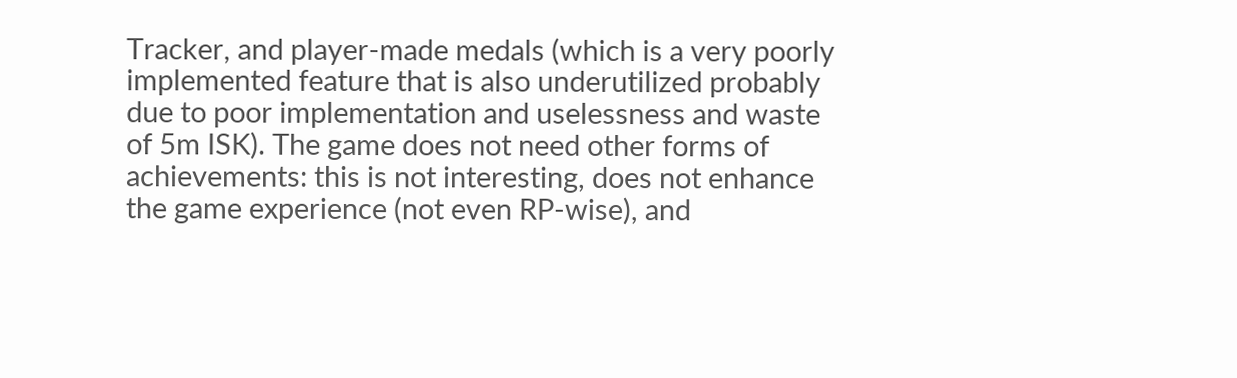Tracker, and player-made medals (which is a very poorly implemented feature that is also underutilized probably due to poor implementation and uselessness and waste of 5m ISK). The game does not need other forms of achievements: this is not interesting, does not enhance the game experience (not even RP-wise), and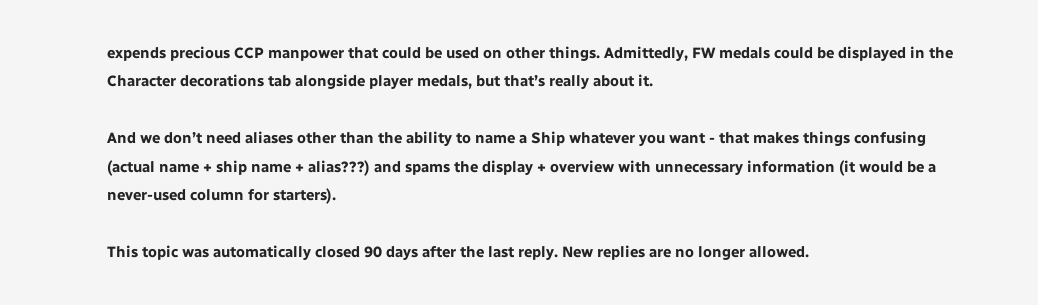expends precious CCP manpower that could be used on other things. Admittedly, FW medals could be displayed in the Character decorations tab alongside player medals, but that’s really about it.

And we don’t need aliases other than the ability to name a Ship whatever you want - that makes things confusing (actual name + ship name + alias???) and spams the display + overview with unnecessary information (it would be a never-used column for starters).

This topic was automatically closed 90 days after the last reply. New replies are no longer allowed.